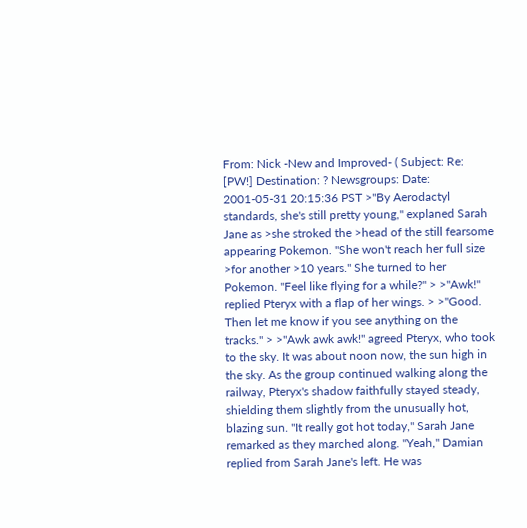From: Nick -New and Improved- ( Subject: Re: [PW!] Destination: ? Newsgroups: Date: 2001-05-31 20:15:36 PST >"By Aerodactyl standards, she's still pretty young," explaned Sarah Jane as >she stroked the >head of the still fearsome appearing Pokemon. "She won't reach her full size >for another >10 years." She turned to her Pokemon. "Feel like flying for a while?" > >"Awk!" replied Pteryx with a flap of her wings. > >"Good. Then let me know if you see anything on the tracks." > >"Awk awk awk!" agreed Pteryx, who took to the sky. It was about noon now, the sun high in the sky. As the group continued walking along the railway, Pteryx's shadow faithfully stayed steady, shielding them slightly from the unusually hot, blazing sun. "It really got hot today," Sarah Jane remarked as they marched along. "Yeah," Damian replied from Sarah Jane's left. He was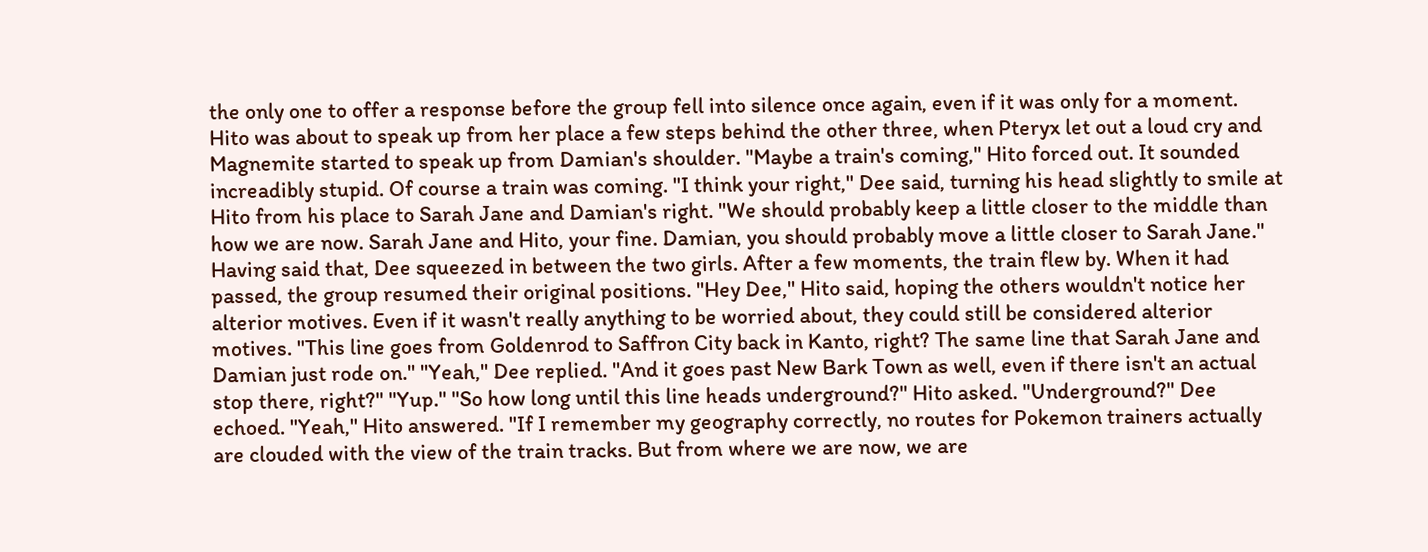the only one to offer a response before the group fell into silence once again, even if it was only for a moment. Hito was about to speak up from her place a few steps behind the other three, when Pteryx let out a loud cry and Magnemite started to speak up from Damian's shoulder. "Maybe a train's coming," Hito forced out. It sounded increadibly stupid. Of course a train was coming. "I think your right," Dee said, turning his head slightly to smile at Hito from his place to Sarah Jane and Damian's right. "We should probably keep a little closer to the middle than how we are now. Sarah Jane and Hito, your fine. Damian, you should probably move a little closer to Sarah Jane." Having said that, Dee squeezed in between the two girls. After a few moments, the train flew by. When it had passed, the group resumed their original positions. "Hey Dee," Hito said, hoping the others wouldn't notice her alterior motives. Even if it wasn't really anything to be worried about, they could still be considered alterior motives. "This line goes from Goldenrod to Saffron City back in Kanto, right? The same line that Sarah Jane and Damian just rode on." "Yeah," Dee replied. "And it goes past New Bark Town as well, even if there isn't an actual stop there, right?" "Yup." "So how long until this line heads underground?" Hito asked. "Underground?" Dee echoed. "Yeah," Hito answered. "If I remember my geography correctly, no routes for Pokemon trainers actually are clouded with the view of the train tracks. But from where we are now, we are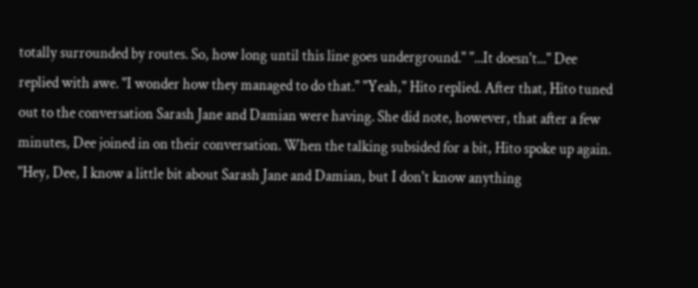totally surrounded by routes. So, how long until this line goes underground." "...It doesn't..." Dee replied with awe. "I wonder how they managed to do that." "Yeah," Hito replied. After that, Hito tuned out to the conversation Sarash Jane and Damian were having. She did note, however, that after a few minutes, Dee joined in on their conversation. When the talking subsided for a bit, Hito spoke up again. "Hey, Dee, I know a little bit about Sarash Jane and Damian, but I don't know anything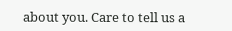about you. Care to tell us a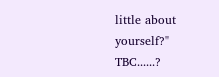little about yourself?" TBC......?